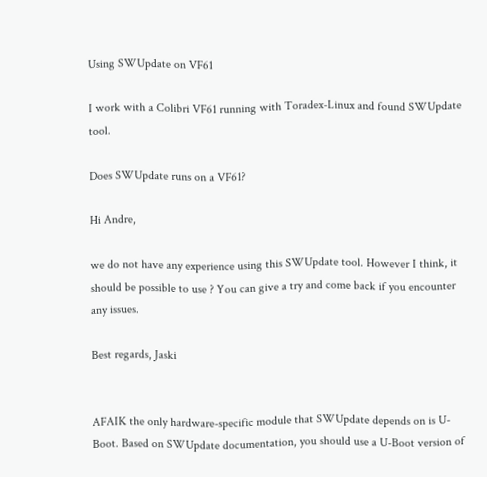Using SWUpdate on VF61

I work with a Colibri VF61 running with Toradex-Linux and found SWUpdate tool.

Does SWUpdate runs on a VF61?

Hi Andre,

we do not have any experience using this SWUpdate tool. However I think, it should be possible to use ? You can give a try and come back if you encounter any issues.

Best regards, Jaski


AFAIK the only hardware-specific module that SWUpdate depends on is U-Boot. Based on SWUpdate documentation, you should use a U-Boot version of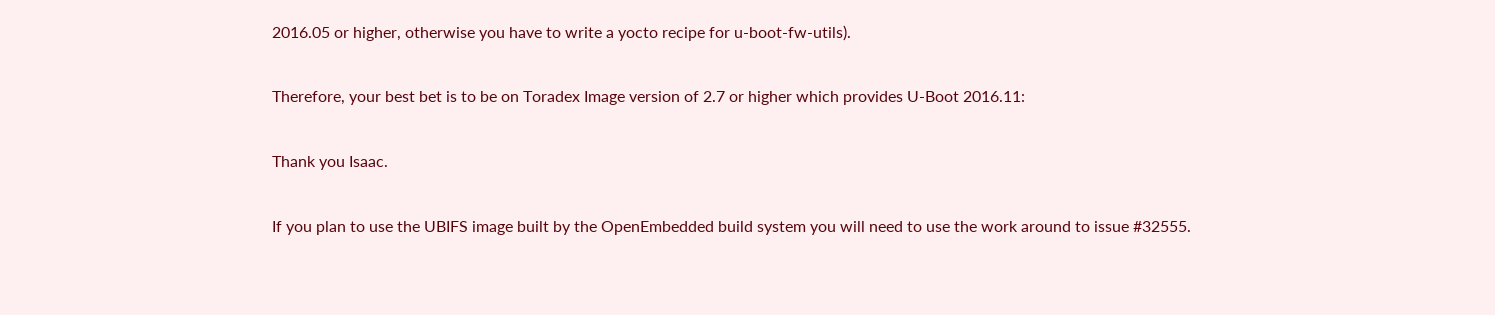2016.05 or higher, otherwise you have to write a yocto recipe for u-boot-fw-utils).

Therefore, your best bet is to be on Toradex Image version of 2.7 or higher which provides U-Boot 2016.11:

Thank you Isaac.

If you plan to use the UBIFS image built by the OpenEmbedded build system you will need to use the work around to issue #32555.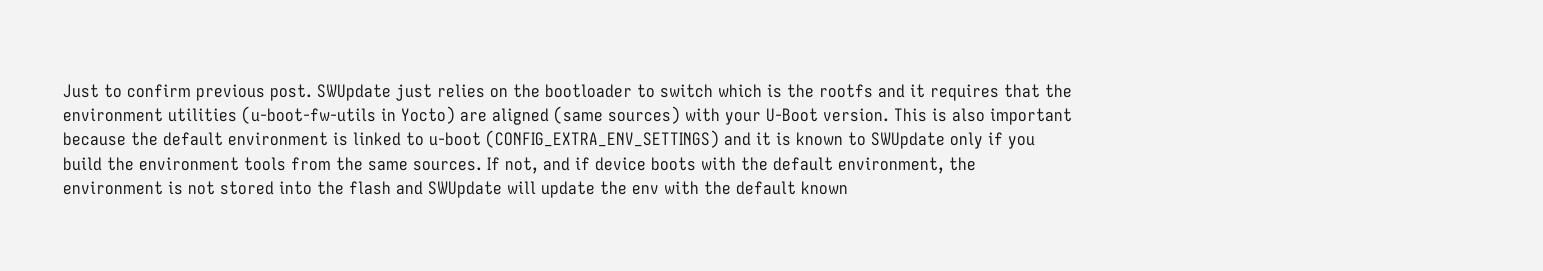Just to confirm previous post. SWUpdate just relies on the bootloader to switch which is the rootfs and it requires that the environment utilities (u-boot-fw-utils in Yocto) are aligned (same sources) with your U-Boot version. This is also important because the default environment is linked to u-boot (CONFIG_EXTRA_ENV_SETTINGS) and it is known to SWUpdate only if you build the environment tools from the same sources. If not, and if device boots with the default environment, the environment is not stored into the flash and SWUpdate will update the env with the default known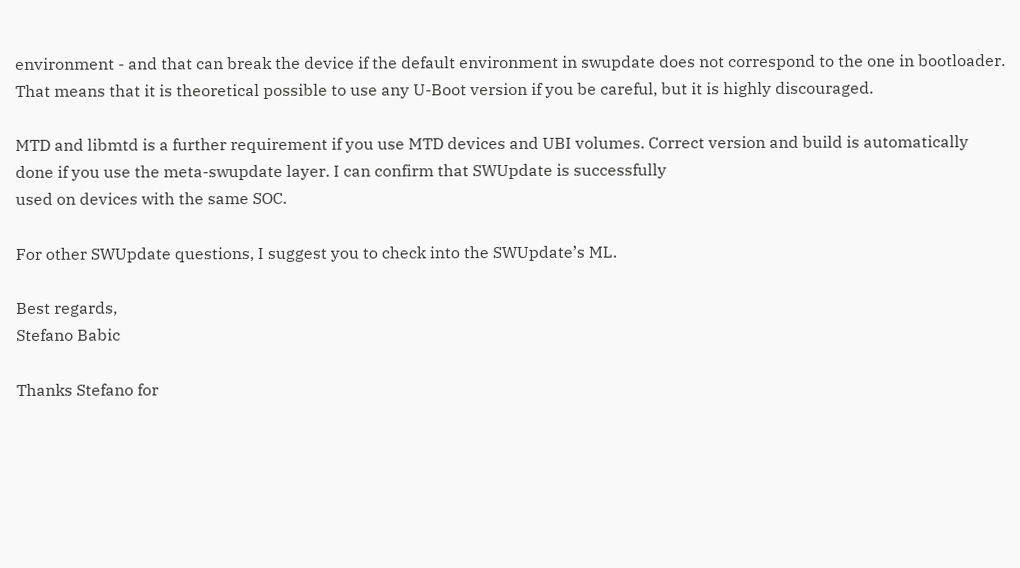environment - and that can break the device if the default environment in swupdate does not correspond to the one in bootloader. That means that it is theoretical possible to use any U-Boot version if you be careful, but it is highly discouraged.

MTD and libmtd is a further requirement if you use MTD devices and UBI volumes. Correct version and build is automatically done if you use the meta-swupdate layer. I can confirm that SWUpdate is successfully
used on devices with the same SOC.

For other SWUpdate questions, I suggest you to check into the SWUpdate’s ML.

Best regards,
Stefano Babic

Thanks Stefano for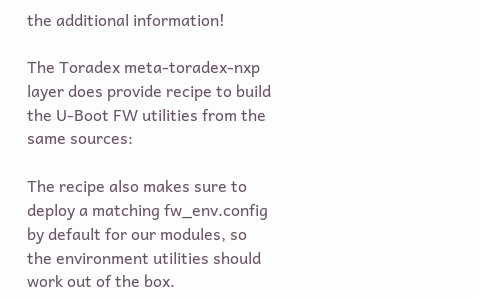the additional information!

The Toradex meta-toradex-nxp layer does provide recipe to build the U-Boot FW utilities from the same sources:

The recipe also makes sure to deploy a matching fw_env.config by default for our modules, so the environment utilities should work out of the box.